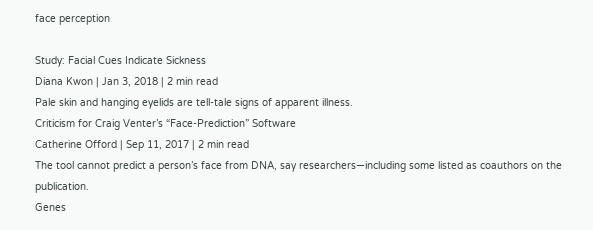face perception

Study: Facial Cues Indicate Sickness
Diana Kwon | Jan 3, 2018 | 2 min read
Pale skin and hanging eyelids are tell-tale signs of apparent illness.
Criticism for Craig Venter’s “Face-Prediction” Software
Catherine Offord | Sep 11, 2017 | 2 min read
The tool cannot predict a person’s face from DNA, say researchers—including some listed as coauthors on the publication.
Genes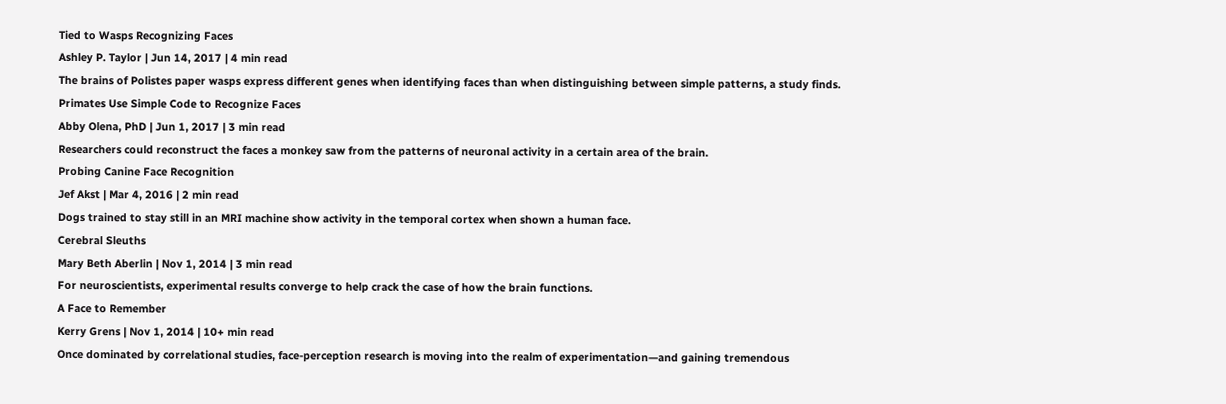Tied to Wasps Recognizing Faces
Ashley P. Taylor | Jun 14, 2017 | 4 min read
The brains of Polistes paper wasps express different genes when identifying faces than when distinguishing between simple patterns, a study finds.
Primates Use Simple Code to Recognize Faces
Abby Olena, PhD | Jun 1, 2017 | 3 min read
Researchers could reconstruct the faces a monkey saw from the patterns of neuronal activity in a certain area of the brain.
Probing Canine Face Recognition
Jef Akst | Mar 4, 2016 | 2 min read
Dogs trained to stay still in an MRI machine show activity in the temporal cortex when shown a human face.
Cerebral Sleuths
Mary Beth Aberlin | Nov 1, 2014 | 3 min read
For neuroscientists, experimental results converge to help crack the case of how the brain functions.
A Face to Remember
Kerry Grens | Nov 1, 2014 | 10+ min read
Once dominated by correlational studies, face-perception research is moving into the realm of experimentation—and gaining tremendous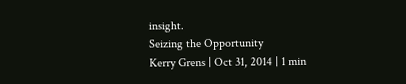insight.
Seizing the Opportunity
Kerry Grens | Oct 31, 2014 | 1 min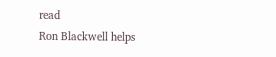read
Ron Blackwell helps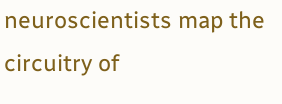neuroscientists map the circuitry of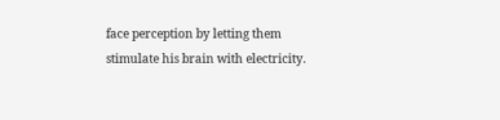face perception by letting them stimulate his brain with electricity.